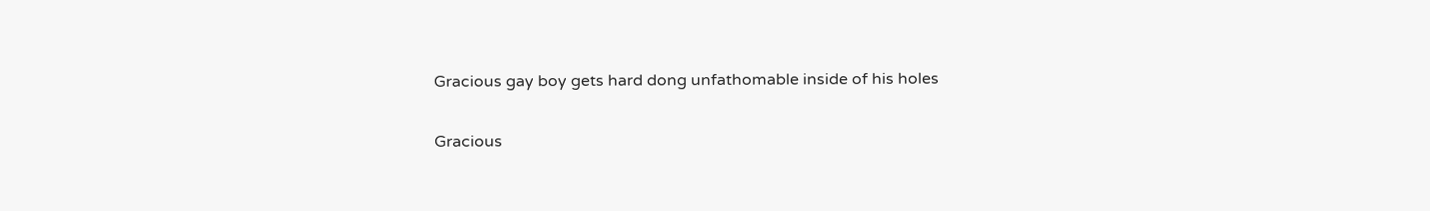Gracious gay boy gets hard dong unfathomable inside of his holes

Gracious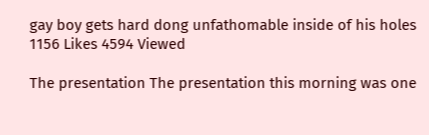gay boy gets hard dong unfathomable inside of his holes
1156 Likes 4594 Viewed

The presentation The presentation this morning was one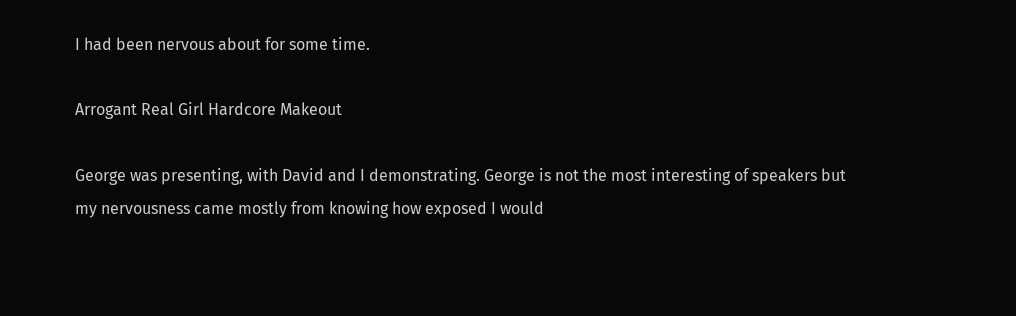I had been nervous about for some time.

Arrogant Real Girl Hardcore Makeout

George was presenting, with David and I demonstrating. George is not the most interesting of speakers but my nervousness came mostly from knowing how exposed I would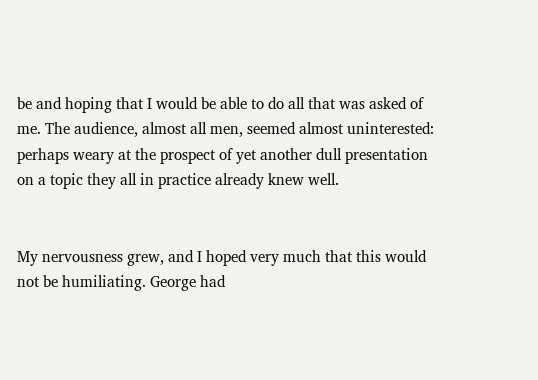be and hoping that I would be able to do all that was asked of me. The audience, almost all men, seemed almost uninterested: perhaps weary at the prospect of yet another dull presentation on a topic they all in practice already knew well.


My nervousness grew, and I hoped very much that this would not be humiliating. George had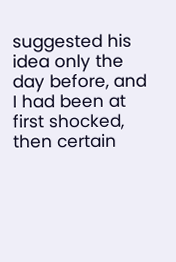suggested his idea only the day before, and I had been at first shocked, then certain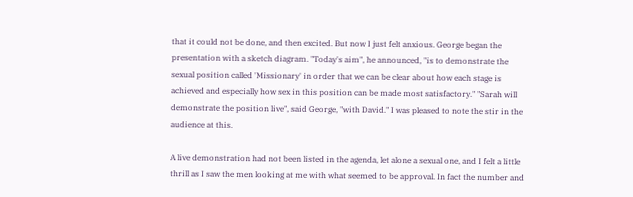that it could not be done, and then excited. But now I just felt anxious. George began the presentation with a sketch diagram. "Today's aim", he announced, "is to demonstrate the sexual position called 'Missionary' in order that we can be clear about how each stage is achieved and especially how sex in this position can be made most satisfactory." "Sarah will demonstrate the position live", said George, "with David." I was pleased to note the stir in the audience at this.

A live demonstration had not been listed in the agenda, let alone a sexual one, and I felt a little thrill as I saw the men looking at me with what seemed to be approval. In fact the number and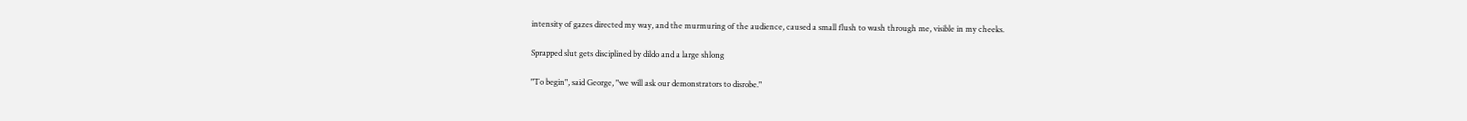intensity of gazes directed my way, and the murmuring of the audience, caused a small flush to wash through me, visible in my cheeks.

Sprapped slut gets disciplined by dildo and a large shlong

"To begin", said George, "we will ask our demonstrators to disrobe."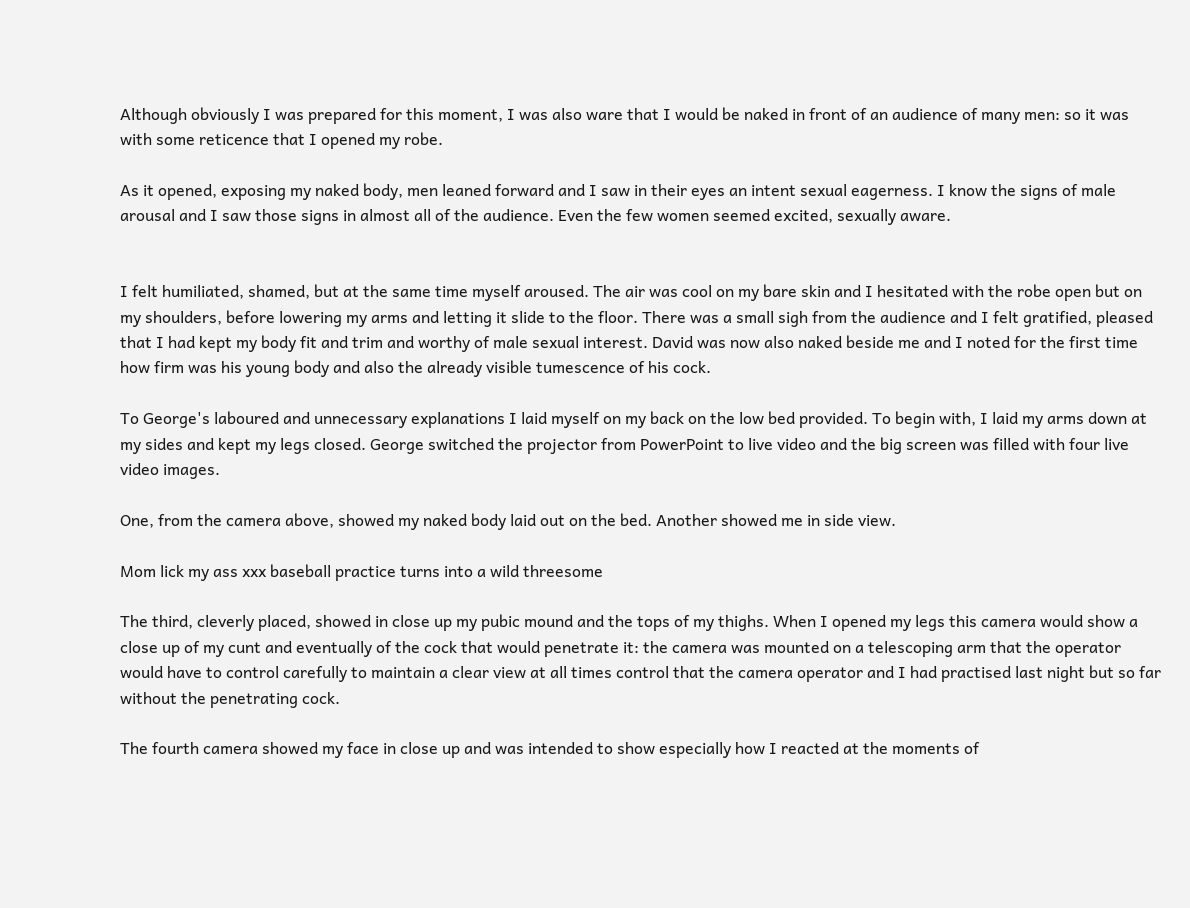Although obviously I was prepared for this moment, I was also ware that I would be naked in front of an audience of many men: so it was with some reticence that I opened my robe.

As it opened, exposing my naked body, men leaned forward and I saw in their eyes an intent sexual eagerness. I know the signs of male arousal and I saw those signs in almost all of the audience. Even the few women seemed excited, sexually aware.


I felt humiliated, shamed, but at the same time myself aroused. The air was cool on my bare skin and I hesitated with the robe open but on my shoulders, before lowering my arms and letting it slide to the floor. There was a small sigh from the audience and I felt gratified, pleased that I had kept my body fit and trim and worthy of male sexual interest. David was now also naked beside me and I noted for the first time how firm was his young body and also the already visible tumescence of his cock.

To George's laboured and unnecessary explanations I laid myself on my back on the low bed provided. To begin with, I laid my arms down at my sides and kept my legs closed. George switched the projector from PowerPoint to live video and the big screen was filled with four live video images.

One, from the camera above, showed my naked body laid out on the bed. Another showed me in side view.

Mom lick my ass xxx baseball practice turns into a wild threesome

The third, cleverly placed, showed in close up my pubic mound and the tops of my thighs. When I opened my legs this camera would show a close up of my cunt and eventually of the cock that would penetrate it: the camera was mounted on a telescoping arm that the operator would have to control carefully to maintain a clear view at all times control that the camera operator and I had practised last night but so far without the penetrating cock.

The fourth camera showed my face in close up and was intended to show especially how I reacted at the moments of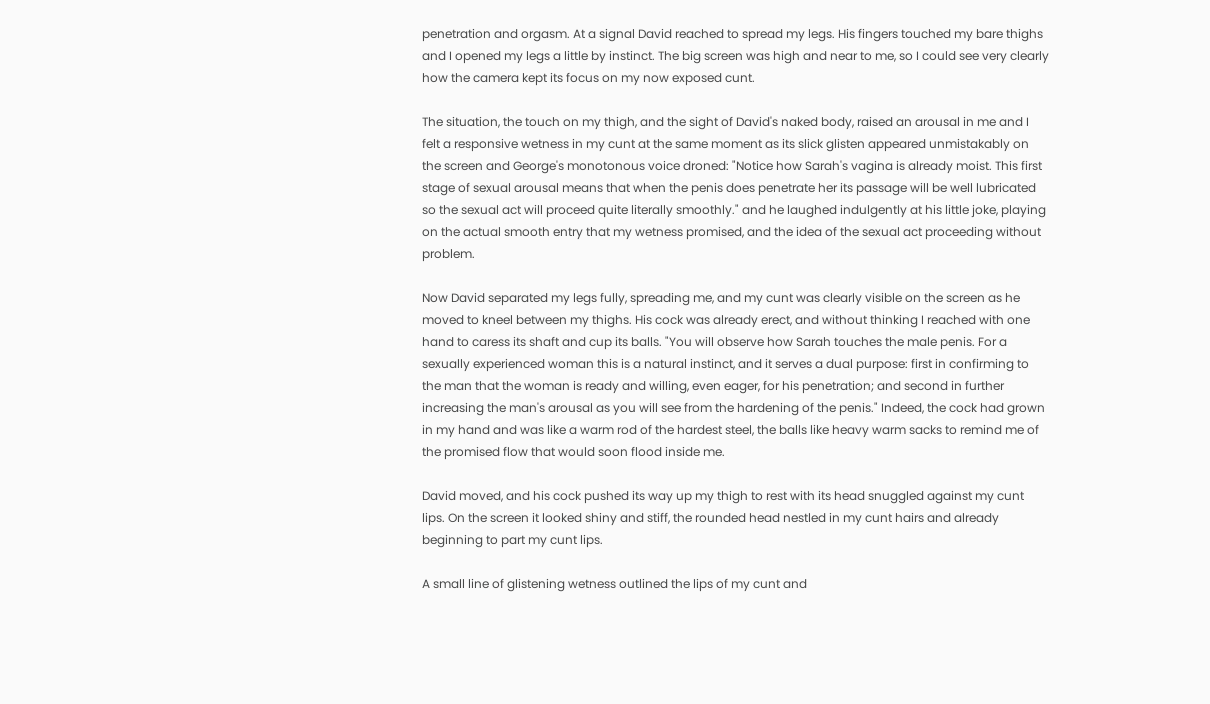penetration and orgasm. At a signal David reached to spread my legs. His fingers touched my bare thighs and I opened my legs a little by instinct. The big screen was high and near to me, so I could see very clearly how the camera kept its focus on my now exposed cunt.

The situation, the touch on my thigh, and the sight of David's naked body, raised an arousal in me and I felt a responsive wetness in my cunt at the same moment as its slick glisten appeared unmistakably on the screen and George's monotonous voice droned: "Notice how Sarah's vagina is already moist. This first stage of sexual arousal means that when the penis does penetrate her its passage will be well lubricated so the sexual act will proceed quite literally smoothly." and he laughed indulgently at his little joke, playing on the actual smooth entry that my wetness promised, and the idea of the sexual act proceeding without problem.

Now David separated my legs fully, spreading me, and my cunt was clearly visible on the screen as he moved to kneel between my thighs. His cock was already erect, and without thinking I reached with one hand to caress its shaft and cup its balls. "You will observe how Sarah touches the male penis. For a sexually experienced woman this is a natural instinct, and it serves a dual purpose: first in confirming to the man that the woman is ready and willing, even eager, for his penetration; and second in further increasing the man's arousal as you will see from the hardening of the penis." Indeed, the cock had grown in my hand and was like a warm rod of the hardest steel, the balls like heavy warm sacks to remind me of the promised flow that would soon flood inside me.

David moved, and his cock pushed its way up my thigh to rest with its head snuggled against my cunt lips. On the screen it looked shiny and stiff, the rounded head nestled in my cunt hairs and already beginning to part my cunt lips.

A small line of glistening wetness outlined the lips of my cunt and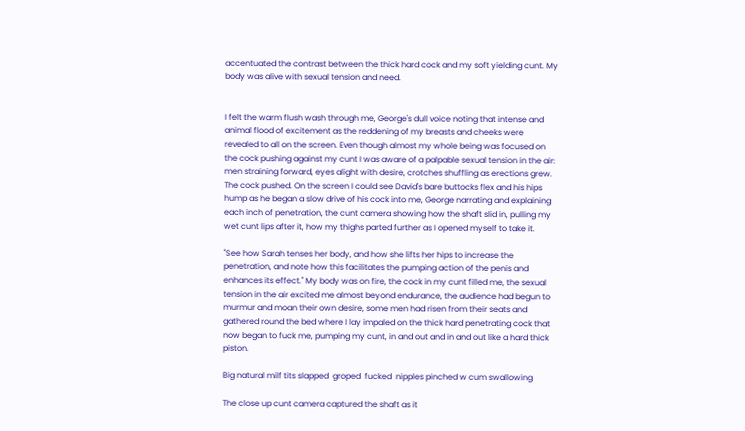accentuated the contrast between the thick hard cock and my soft yielding cunt. My body was alive with sexual tension and need.


I felt the warm flush wash through me, George's dull voice noting that intense and animal flood of excitement as the reddening of my breasts and cheeks were revealed to all on the screen. Even though almost my whole being was focused on the cock pushing against my cunt I was aware of a palpable sexual tension in the air: men straining forward, eyes alight with desire, crotches shuffling as erections grew. The cock pushed. On the screen I could see David's bare buttocks flex and his hips hump as he began a slow drive of his cock into me, George narrating and explaining each inch of penetration, the cunt camera showing how the shaft slid in, pulling my wet cunt lips after it, how my thighs parted further as I opened myself to take it.

"See how Sarah tenses her body, and how she lifts her hips to increase the penetration, and note how this facilitates the pumping action of the penis and enhances its effect." My body was on fire, the cock in my cunt filled me, the sexual tension in the air excited me almost beyond endurance, the audience had begun to murmur and moan their own desire, some men had risen from their seats and gathered round the bed where I lay impaled on the thick hard penetrating cock that now began to fuck me, pumping my cunt, in and out and in and out like a hard thick piston.

Big natural milf tits slapped  groped  fucked  nipples pinched w cum swallowing

The close up cunt camera captured the shaft as it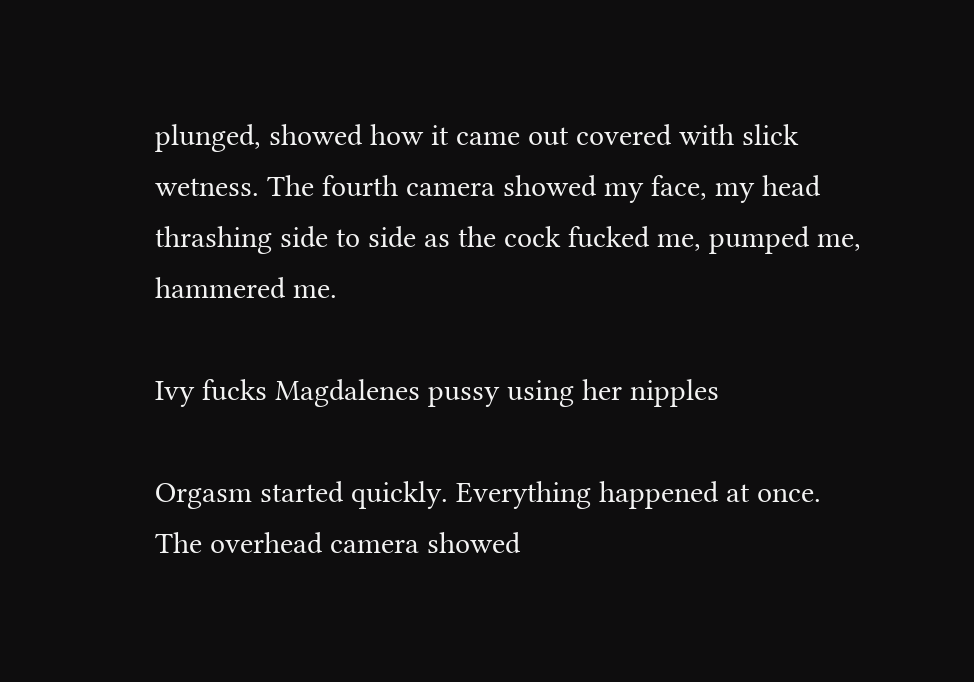plunged, showed how it came out covered with slick wetness. The fourth camera showed my face, my head thrashing side to side as the cock fucked me, pumped me, hammered me.

Ivy fucks Magdalenes pussy using her nipples

Orgasm started quickly. Everything happened at once. The overhead camera showed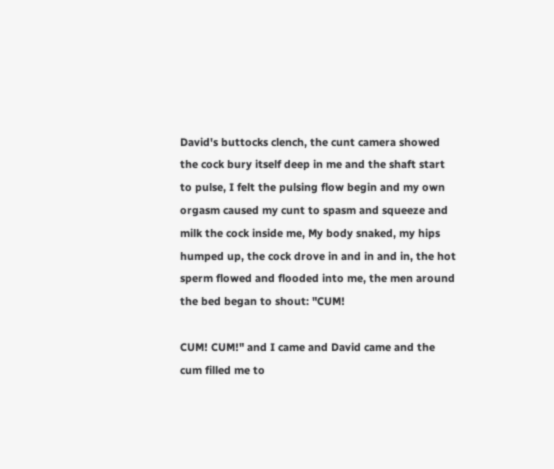David's buttocks clench, the cunt camera showed the cock bury itself deep in me and the shaft start to pulse, I felt the pulsing flow begin and my own orgasm caused my cunt to spasm and squeeze and milk the cock inside me, My body snaked, my hips humped up, the cock drove in and in and in, the hot sperm flowed and flooded into me, the men around the bed began to shout: "CUM!

CUM! CUM!" and I came and David came and the cum filled me to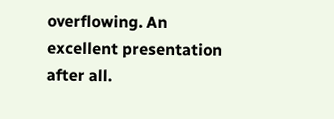overflowing. An excellent presentation after all.